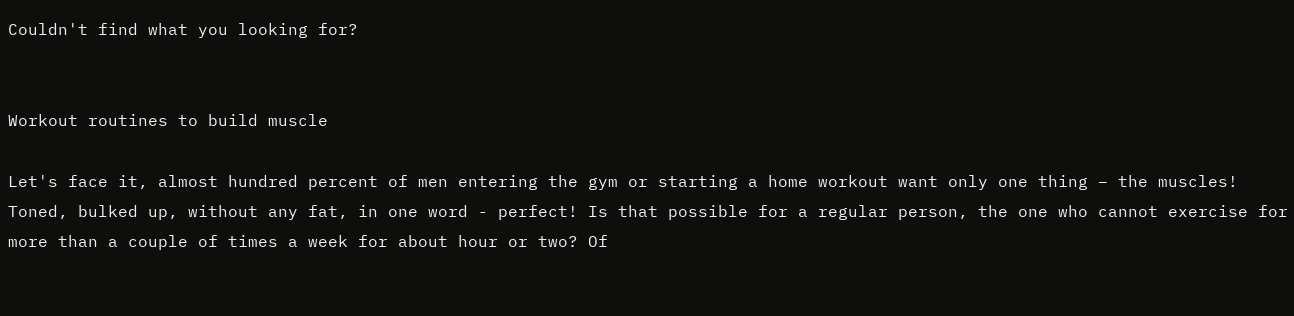Couldn't find what you looking for?


Workout routines to build muscle

Let's face it, almost hundred percent of men entering the gym or starting a home workout want only one thing – the muscles! Toned, bulked up, without any fat, in one word - perfect! Is that possible for a regular person, the one who cannot exercise for more than a couple of times a week for about hour or two? Of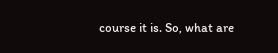course it is. So, what are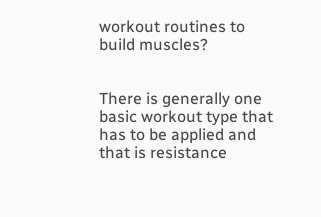workout routines to build muscles?


There is generally one basic workout type that has to be applied and that is resistance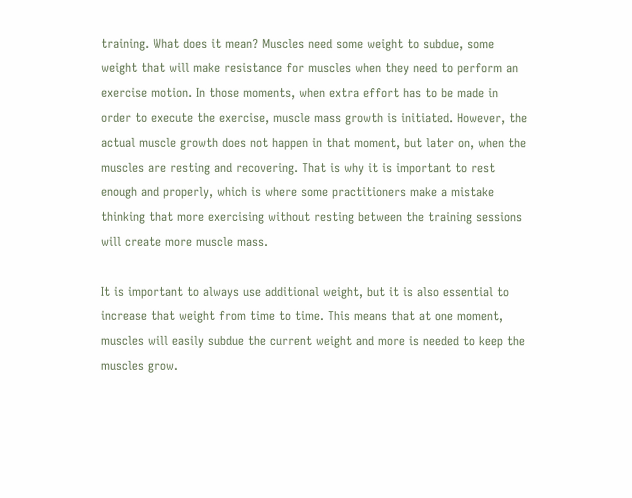training. What does it mean? Muscles need some weight to subdue, some weight that will make resistance for muscles when they need to perform an exercise motion. In those moments, when extra effort has to be made in order to execute the exercise, muscle mass growth is initiated. However, the actual muscle growth does not happen in that moment, but later on, when the muscles are resting and recovering. That is why it is important to rest enough and properly, which is where some practitioners make a mistake thinking that more exercising without resting between the training sessions will create more muscle mass.

It is important to always use additional weight, but it is also essential to increase that weight from time to time. This means that at one moment, muscles will easily subdue the current weight and more is needed to keep the muscles grow.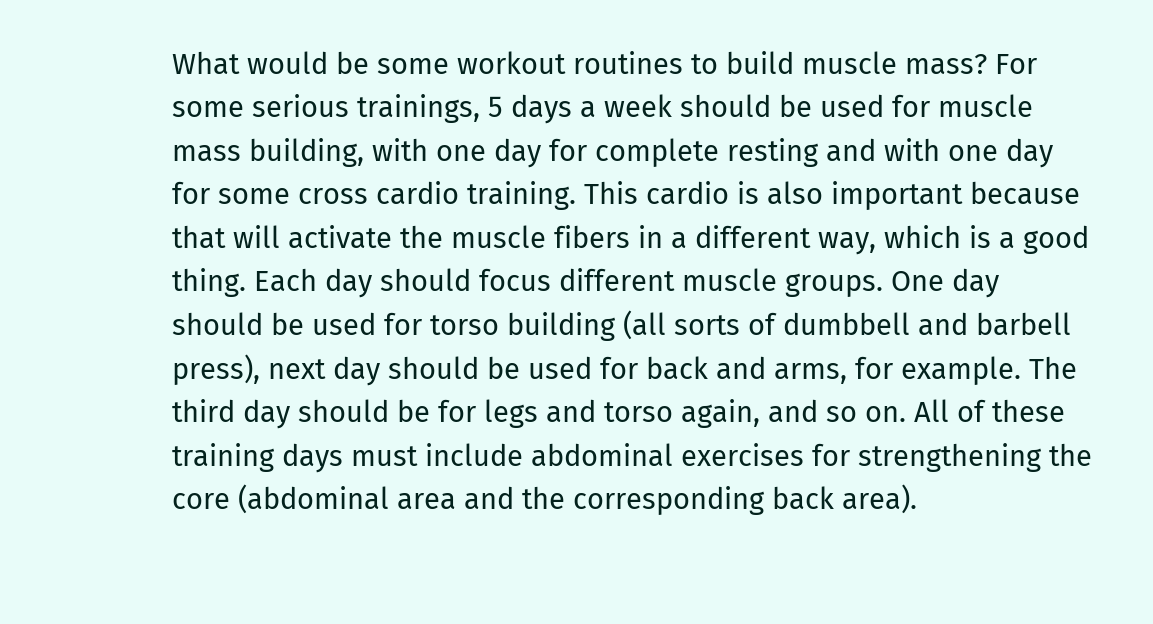What would be some workout routines to build muscle mass? For some serious trainings, 5 days a week should be used for muscle mass building, with one day for complete resting and with one day for some cross cardio training. This cardio is also important because that will activate the muscle fibers in a different way, which is a good thing. Each day should focus different muscle groups. One day should be used for torso building (all sorts of dumbbell and barbell press), next day should be used for back and arms, for example. The third day should be for legs and torso again, and so on. All of these training days must include abdominal exercises for strengthening the core (abdominal area and the corresponding back area).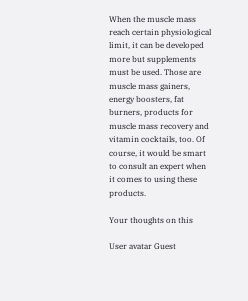When the muscle mass reach certain physiological limit, it can be developed more but supplements must be used. Those are muscle mass gainers, energy boosters, fat burners, products for muscle mass recovery and vitamin cocktails, too. Of course, it would be smart to consult an expert when it comes to using these products.

Your thoughts on this

User avatar Guest